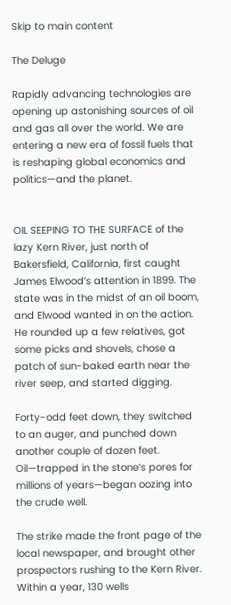Skip to main content

The Deluge

Rapidly advancing technologies are opening up astonishing sources of oil and gas all over the world. We are entering a new era of fossil fuels that is reshaping global economics and politics—and the planet.


OIL SEEPING TO THE SURFACE of the lazy Kern River, just north of Bakersfield, California, first caught James Elwood’s attention in 1899. The state was in the midst of an oil boom, and Elwood wanted in on the action. He rounded up a few relatives, got some picks and shovels, chose a patch of sun-baked earth near the river seep, and started digging.

Forty-odd feet down, they switched to an auger, and punched down another couple of dozen feet. Oil—trapped in the stone’s pores for millions of years—began oozing into the crude well.

The strike made the front page of the local newspaper, and brought other prospectors rushing to the Kern River. Within a year, 130 wells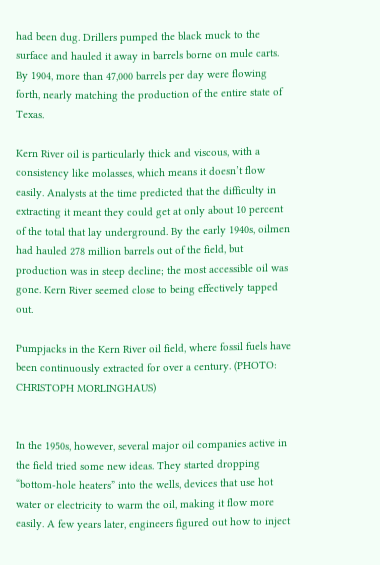had been dug. Drillers pumped the black muck to the surface and hauled it away in barrels borne on mule carts. By 1904, more than 47,000 barrels per day were flowing forth, nearly matching the production of the entire state of Texas.

Kern River oil is particularly thick and viscous, with a consistency like molasses, which means it doesn’t flow easily. Analysts at the time predicted that the difficulty in extracting it meant they could get at only about 10 percent of the total that lay underground. By the early 1940s, oilmen had hauled 278 million barrels out of the field, but production was in steep decline; the most accessible oil was gone. Kern River seemed close to being effectively tapped out.

Pumpjacks in the Kern River oil field, where fossil fuels have been continuously extracted for over a century. (PHOTO: CHRISTOPH MORLINGHAUS)


In the 1950s, however, several major oil companies active in the field tried some new ideas. They started dropping “bottom-hole heaters” into the wells, devices that use hot water or electricity to warm the oil, making it flow more easily. A few years later, engineers figured out how to inject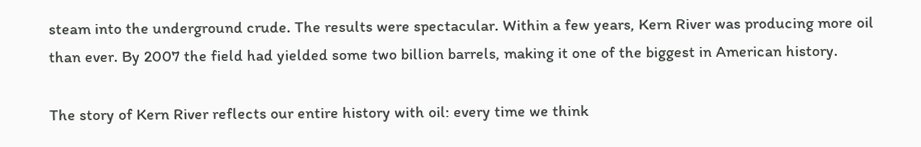steam into the underground crude. The results were spectacular. Within a few years, Kern River was producing more oil than ever. By 2007 the field had yielded some two billion barrels, making it one of the biggest in American history.

The story of Kern River reflects our entire history with oil: every time we think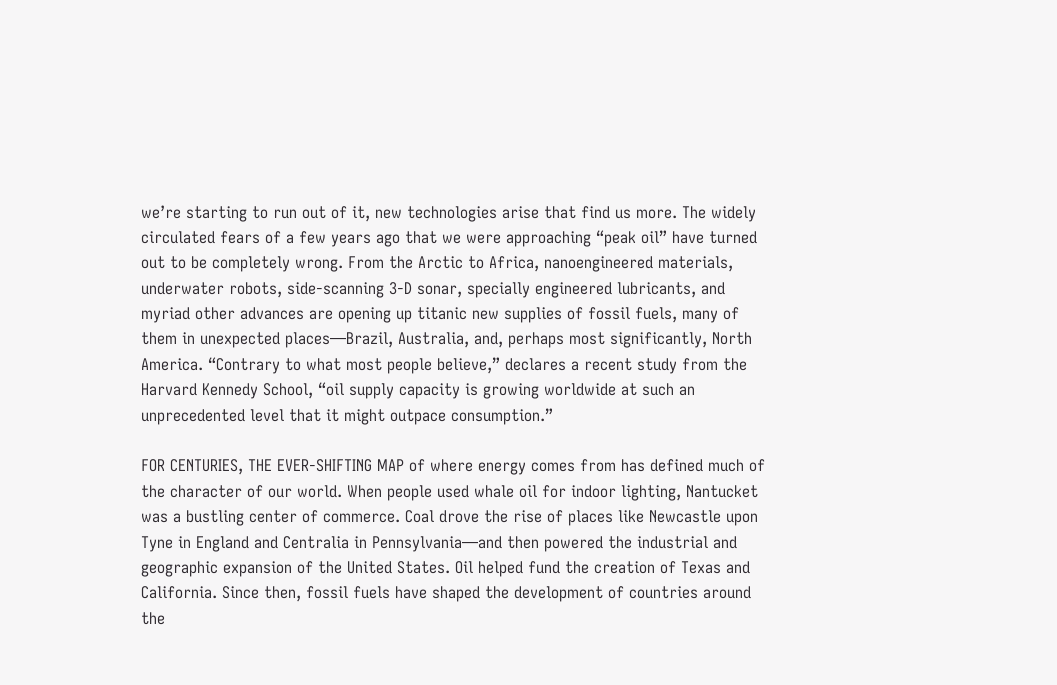we’re starting to run out of it, new technologies arise that find us more. The widely circulated fears of a few years ago that we were approaching “peak oil” have turned out to be completely wrong. From the Arctic to Africa, nanoengineered materials, underwater robots, side-scanning 3-D sonar, specially engineered lubricants, and myriad other advances are opening up titanic new supplies of fossil fuels, many of them in unexpected places—Brazil, Australia, and, perhaps most significantly, North America. “Contrary to what most people believe,” declares a recent study from the Harvard Kennedy School, “oil supply capacity is growing worldwide at such an unprecedented level that it might outpace consumption.”

FOR CENTURIES, THE EVER-SHIFTING MAP of where energy comes from has defined much of the character of our world. When people used whale oil for indoor lighting, Nantucket was a bustling center of commerce. Coal drove the rise of places like Newcastle upon Tyne in England and Centralia in Pennsylvania—and then powered the industrial and geographic expansion of the United States. Oil helped fund the creation of Texas and California. Since then, fossil fuels have shaped the development of countries around the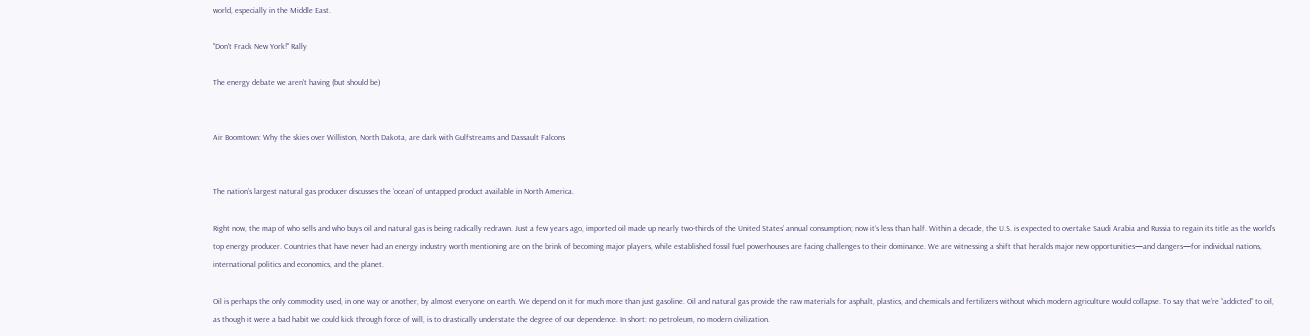world, especially in the Middle East.

"Don't Frack New York!" Rally

The energy debate we aren't having (but should be)


Air Boomtown: Why the skies over Williston, North Dakota, are dark with Gulfstreams and Dassault Falcons


The nation’s largest natural gas producer discusses the ‘ocean’ of untapped product available in North America.

Right now, the map of who sells and who buys oil and natural gas is being radically redrawn. Just a few years ago, imported oil made up nearly two-thirds of the United States’ annual consumption; now it’s less than half. Within a decade, the U.S. is expected to overtake Saudi Arabia and Russia to regain its title as the world’s top energy producer. Countries that have never had an energy industry worth mentioning are on the brink of becoming major players, while established fossil fuel powerhouses are facing challenges to their dominance. We are witnessing a shift that heralds major new opportunities—and dangers—for individual nations, international politics and economics, and the planet.

Oil is perhaps the only commodity used, in one way or another, by almost everyone on earth. We depend on it for much more than just gasoline. Oil and natural gas provide the raw materials for asphalt, plastics, and chemicals and fertilizers without which modern agriculture would collapse. To say that we’re “addicted” to oil, as though it were a bad habit we could kick through force of will, is to drastically understate the degree of our dependence. In short: no petroleum, no modern civilization.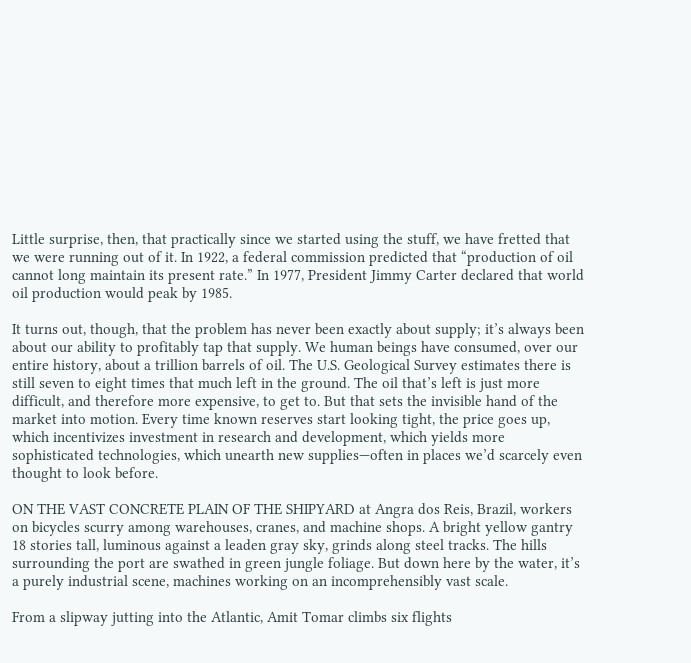Little surprise, then, that practically since we started using the stuff, we have fretted that we were running out of it. In 1922, a federal commission predicted that “production of oil cannot long maintain its present rate.” In 1977, President Jimmy Carter declared that world oil production would peak by 1985.

It turns out, though, that the problem has never been exactly about supply; it’s always been about our ability to profitably tap that supply. We human beings have consumed, over our entire history, about a trillion barrels of oil. The U.S. Geological Survey estimates there is still seven to eight times that much left in the ground. The oil that’s left is just more difficult, and therefore more expensive, to get to. But that sets the invisible hand of the market into motion. Every time known reserves start looking tight, the price goes up, which incentivizes investment in research and development, which yields more sophisticated technologies, which unearth new supplies—often in places we’d scarcely even thought to look before.

ON THE VAST CONCRETE PLAIN OF THE SHIPYARD at Angra dos Reis, Brazil, workers on bicycles scurry among warehouses, cranes, and machine shops. A bright yellow gantry 18 stories tall, luminous against a leaden gray sky, grinds along steel tracks. The hills surrounding the port are swathed in green jungle foliage. But down here by the water, it’s a purely industrial scene, machines working on an incomprehensibly vast scale.

From a slipway jutting into the Atlantic, Amit Tomar climbs six flights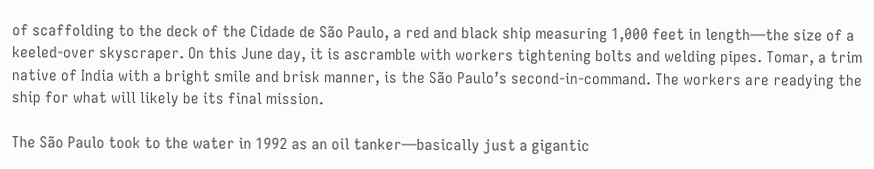of scaffolding to the deck of the Cidade de São Paulo, a red and black ship measuring 1,000 feet in length—the size of a keeled-over skyscraper. On this June day, it is ascramble with workers tightening bolts and welding pipes. Tomar, a trim native of India with a bright smile and brisk manner, is the São Paulo’s second-in-command. The workers are readying the ship for what will likely be its final mission.

The São Paulo took to the water in 1992 as an oil tanker—basically just a gigantic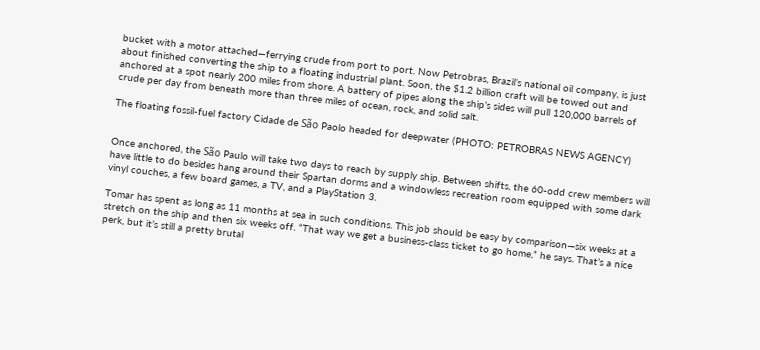bucket with a motor attached—ferrying crude from port to port. Now Petrobras, Brazil’s national oil company, is just about finished converting the ship to a floating industrial plant. Soon, the $1.2 billion craft will be towed out and anchored at a spot nearly 200 miles from shore. A battery of pipes along the ship’s sides will pull 120,000 barrels of crude per day from beneath more than three miles of ocean, rock, and solid salt.

The floating fossil-fuel factory Cidade de São Paolo headed for deepwater (PHOTO: PETROBRAS NEWS AGENCY)


Once anchored, the São Paulo will take two days to reach by supply ship. Between shifts, the 60-odd crew members will have little to do besides hang around their Spartan dorms and a windowless recreation room equipped with some dark vinyl couches, a few board games, a TV, and a PlayStation 3.

Tomar has spent as long as 11 months at sea in such conditions. This job should be easy by comparison—six weeks at a stretch on the ship and then six weeks off. “That way we get a business-class ticket to go home,” he says. That’s a nice perk, but it’s still a pretty brutal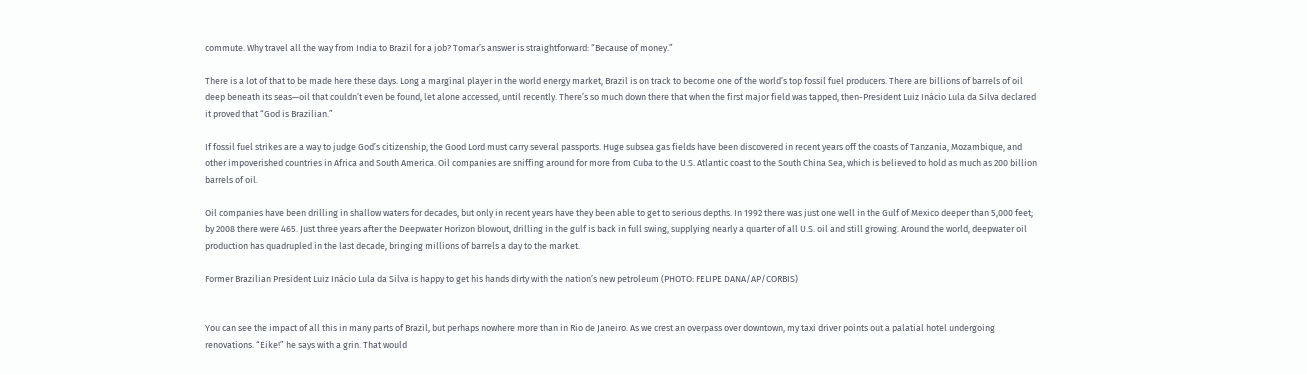commute. Why travel all the way from India to Brazil for a job? Tomar’s answer is straightforward: “Because of money.”

There is a lot of that to be made here these days. Long a marginal player in the world energy market, Brazil is on track to become one of the world’s top fossil fuel producers. There are billions of barrels of oil deep beneath its seas—oil that couldn’t even be found, let alone accessed, until recently. There’s so much down there that when the first major field was tapped, then-President Luiz Inácio Lula da Silva declared it proved that “God is Brazilian.”

If fossil fuel strikes are a way to judge God’s citizenship, the Good Lord must carry several passports. Huge subsea gas fields have been discovered in recent years off the coasts of Tanzania, Mozambique, and other impoverished countries in Africa and South America. Oil companies are sniffing around for more from Cuba to the U.S. Atlantic coast to the South China Sea, which is believed to hold as much as 200 billion barrels of oil.

Oil companies have been drilling in shallow waters for decades, but only in recent years have they been able to get to serious depths. In 1992 there was just one well in the Gulf of Mexico deeper than 5,000 feet; by 2008 there were 465. Just three years after the Deepwater Horizon blowout, drilling in the gulf is back in full swing, supplying nearly a quarter of all U.S. oil and still growing. Around the world, deepwater oil production has quadrupled in the last decade, bringing millions of barrels a day to the market.

Former Brazilian President Luiz Inácio Lula da Silva is happy to get his hands dirty with the nation’s new petroleum (PHOTO: FELIPE DANA/AP/CORBIS)


You can see the impact of all this in many parts of Brazil, but perhaps nowhere more than in Rio de Janeiro. As we crest an overpass over downtown, my taxi driver points out a palatial hotel undergoing renovations. “Eike!” he says with a grin. That would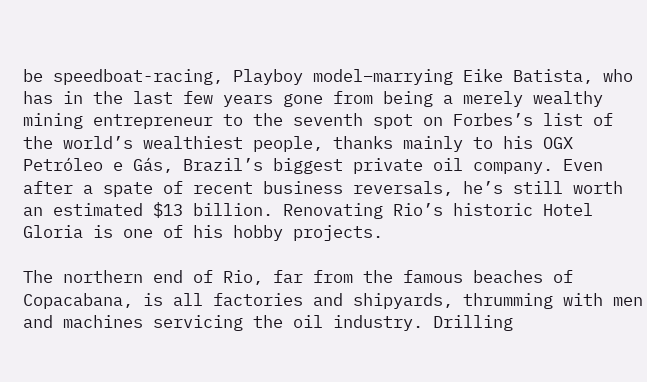be speedboat-racing, Playboy model–marrying Eike Batista, who has in the last few years gone from being a merely wealthy mining entrepreneur to the seventh spot on Forbes’s list of the world’s wealthiest people, thanks mainly to his OGX Petróleo e Gás, Brazil’s biggest private oil company. Even after a spate of recent business reversals, he’s still worth an estimated $13 billion. Renovating Rio’s historic Hotel Gloria is one of his hobby projects.

The northern end of Rio, far from the famous beaches of Copacabana, is all factories and shipyards, thrumming with men and machines servicing the oil industry. Drilling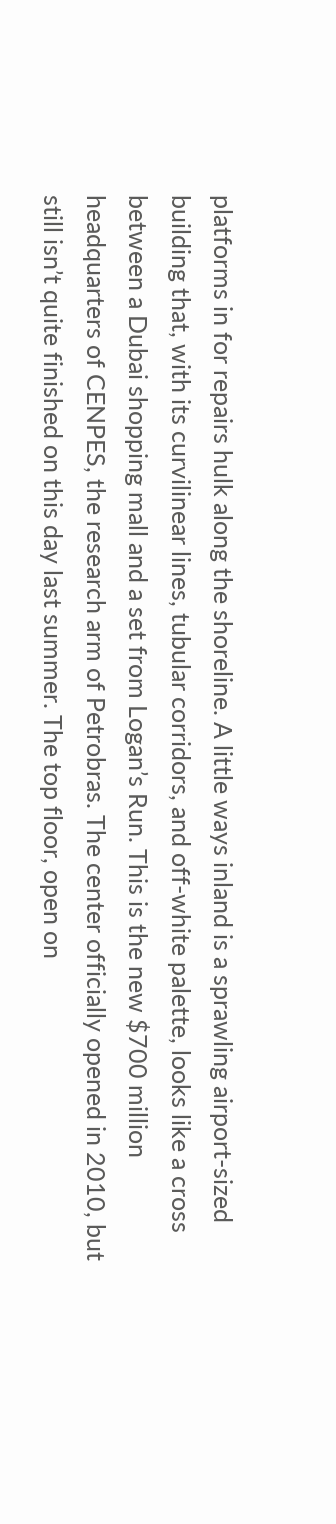platforms in for repairs hulk along the shoreline. A little ways inland is a sprawling airport-sized building that, with its curvilinear lines, tubular corridors, and off-white palette, looks like a cross between a Dubai shopping mall and a set from Logan’s Run. This is the new $700 million headquarters of CENPES, the research arm of Petrobras. The center officially opened in 2010, but still isn’t quite finished on this day last summer. The top floor, open on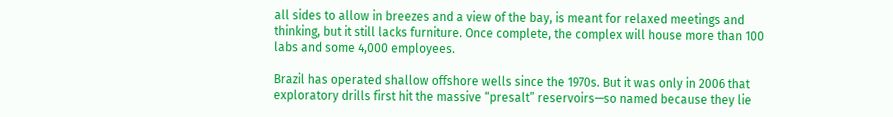all sides to allow in breezes and a view of the bay, is meant for relaxed meetings and thinking, but it still lacks furniture. Once complete, the complex will house more than 100 labs and some 4,000 employees.

Brazil has operated shallow offshore wells since the 1970s. But it was only in 2006 that exploratory drills first hit the massive “presalt” reservoirs—so named because they lie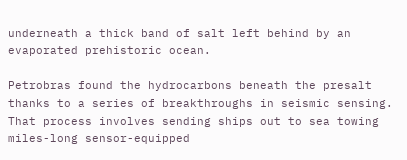underneath a thick band of salt left behind by an evaporated prehistoric ocean.

Petrobras found the hydrocarbons beneath the presalt thanks to a series of breakthroughs in seismic sensing. That process involves sending ships out to sea towing miles-long sensor-equipped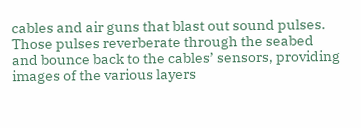cables and air guns that blast out sound pulses. Those pulses reverberate through the seabed and bounce back to the cables’ sensors, providing images of the various layers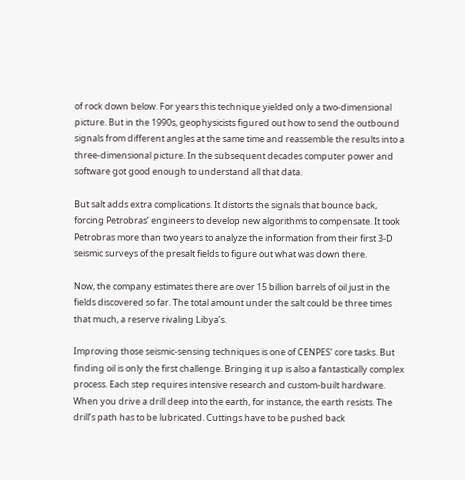of rock down below. For years this technique yielded only a two-dimensional picture. But in the 1990s, geophysicists figured out how to send the outbound signals from different angles at the same time and reassemble the results into a three-dimensional picture. In the subsequent decades computer power and software got good enough to understand all that data.

But salt adds extra complications. It distorts the signals that bounce back, forcing Petrobras’ engineers to develop new algorithms to compensate. It took Petrobras more than two years to analyze the information from their first 3-D seismic surveys of the presalt fields to figure out what was down there.

Now, the company estimates there are over 15 billion barrels of oil just in the fields discovered so far. The total amount under the salt could be three times that much, a reserve rivaling Libya’s.

Improving those seismic-sensing techniques is one of CENPES’ core tasks. But finding oil is only the first challenge. Bringing it up is also a fantastically complex process. Each step requires intensive research and custom-built hardware. When you drive a drill deep into the earth, for instance, the earth resists. The drill’s path has to be lubricated. Cuttings have to be pushed back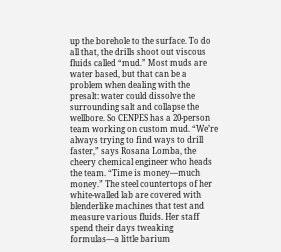up the borehole to the surface. To do all that, the drills shoot out viscous fluids called “mud.” Most muds are water based, but that can be a problem when dealing with the presalt: water could dissolve the surrounding salt and collapse the wellbore. So CENPES has a 20-person team working on custom mud. “We’re always trying to find ways to drill faster,” says Rosana Lomba, the cheery chemical engineer who heads the team. “Time is money—much money.” The steel countertops of her white-walled lab are covered with blenderlike machines that test and measure various fluids. Her staff spend their days tweaking formulas—a little barium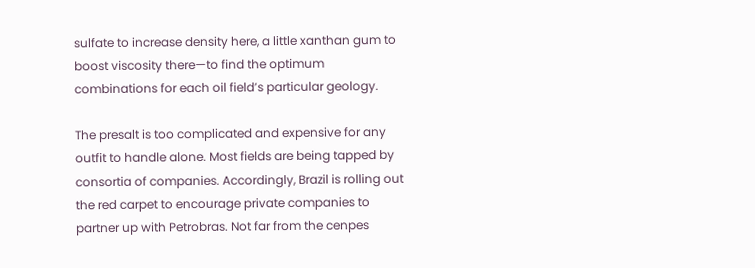sulfate to increase density here, a little xanthan gum to boost viscosity there—to find the optimum combinations for each oil field’s particular geology.

The presalt is too complicated and expensive for any outfit to handle alone. Most fields are being tapped by consortia of companies. Accordingly, Brazil is rolling out the red carpet to encourage private companies to partner up with Petrobras. Not far from the cenpes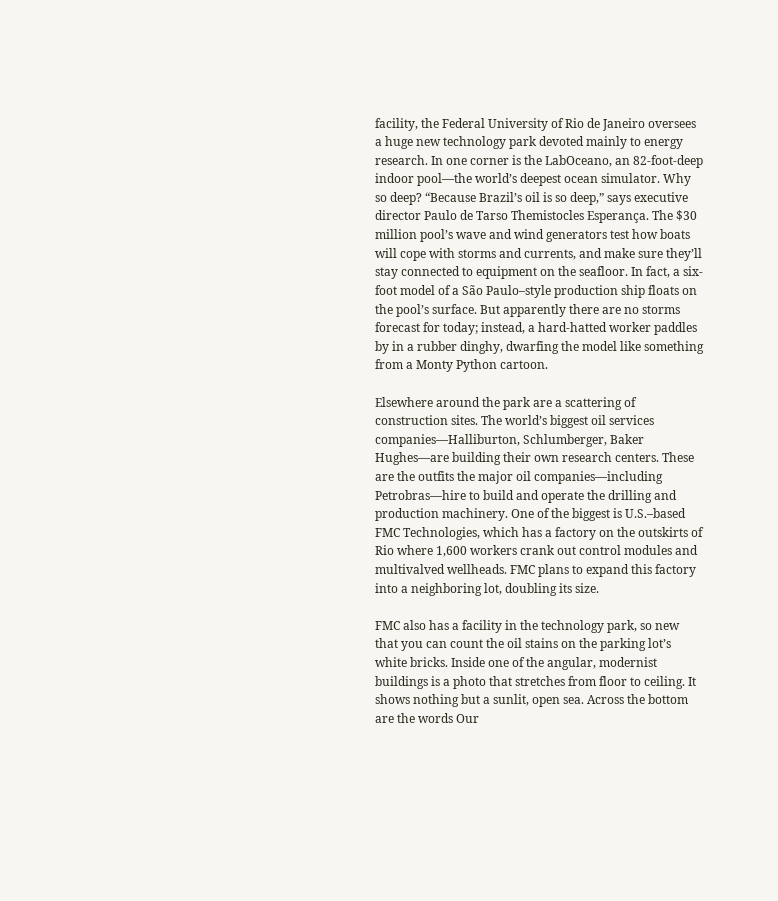facility, the Federal University of Rio de Janeiro oversees a huge new technology park devoted mainly to energy research. In one corner is the LabOceano, an 82-foot-deep indoor pool—the world’s deepest ocean simulator. Why so deep? “Because Brazil’s oil is so deep,” says executive director Paulo de Tarso Themistocles Esperança. The $30 million pool’s wave and wind generators test how boats will cope with storms and currents, and make sure they’ll stay connected to equipment on the seafloor. In fact, a six-foot model of a São Paulo–style production ship floats on the pool’s surface. But apparently there are no storms forecast for today; instead, a hard-hatted worker paddles by in a rubber dinghy, dwarfing the model like something from a Monty Python cartoon.

Elsewhere around the park are a scattering of construction sites. The world’s biggest oil services companies—Halliburton, Schlumberger, Baker Hughes—are building their own research centers. These are the outfits the major oil companies—including Petrobras—hire to build and operate the drilling and production machinery. One of the biggest is U.S.–based FMC Technologies, which has a factory on the outskirts of Rio where 1,600 workers crank out control modules and multivalved wellheads. FMC plans to expand this factory into a neighboring lot, doubling its size.

FMC also has a facility in the technology park, so new that you can count the oil stains on the parking lot’s white bricks. Inside one of the angular, modernist buildings is a photo that stretches from floor to ceiling. It shows nothing but a sunlit, open sea. Across the bottom are the words Our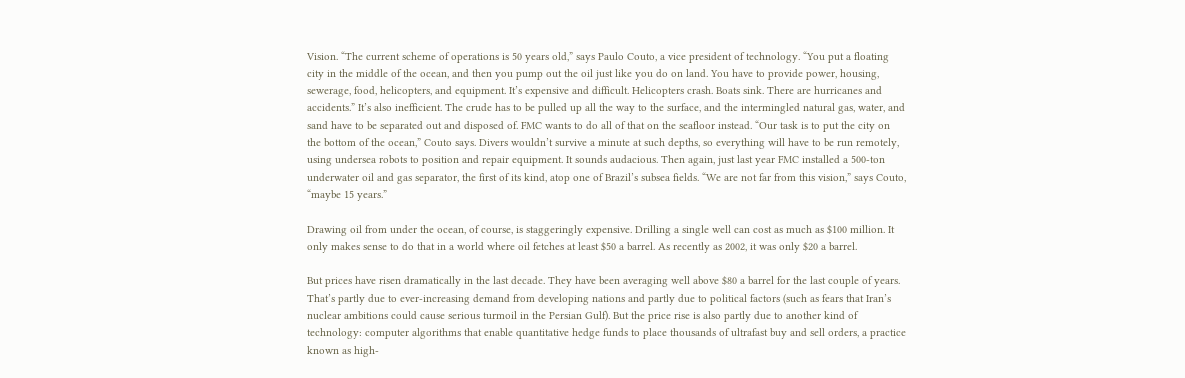Vision. “The current scheme of operations is 50 years old,” says Paulo Couto, a vice president of technology. “You put a floating city in the middle of the ocean, and then you pump out the oil just like you do on land. You have to provide power, housing, sewerage, food, helicopters, and equipment. It’s expensive and difficult. Helicopters crash. Boats sink. There are hurricanes and accidents.” It’s also inefficient. The crude has to be pulled up all the way to the surface, and the intermingled natural gas, water, and sand have to be separated out and disposed of. FMC wants to do all of that on the seafloor instead. “Our task is to put the city on the bottom of the ocean,” Couto says. Divers wouldn’t survive a minute at such depths, so everything will have to be run remotely, using undersea robots to position and repair equipment. It sounds audacious. Then again, just last year FMC installed a 500-ton underwater oil and gas separator, the first of its kind, atop one of Brazil’s subsea fields. “We are not far from this vision,” says Couto, “maybe 15 years.”

Drawing oil from under the ocean, of course, is staggeringly expensive. Drilling a single well can cost as much as $100 million. It only makes sense to do that in a world where oil fetches at least $50 a barrel. As recently as 2002, it was only $20 a barrel.

But prices have risen dramatically in the last decade. They have been averaging well above $80 a barrel for the last couple of years. That’s partly due to ever-increasing demand from developing nations and partly due to political factors (such as fears that Iran’s nuclear ambitions could cause serious turmoil in the Persian Gulf). But the price rise is also partly due to another kind of technology: computer algorithms that enable quantitative hedge funds to place thousands of ultrafast buy and sell orders, a practice known as high-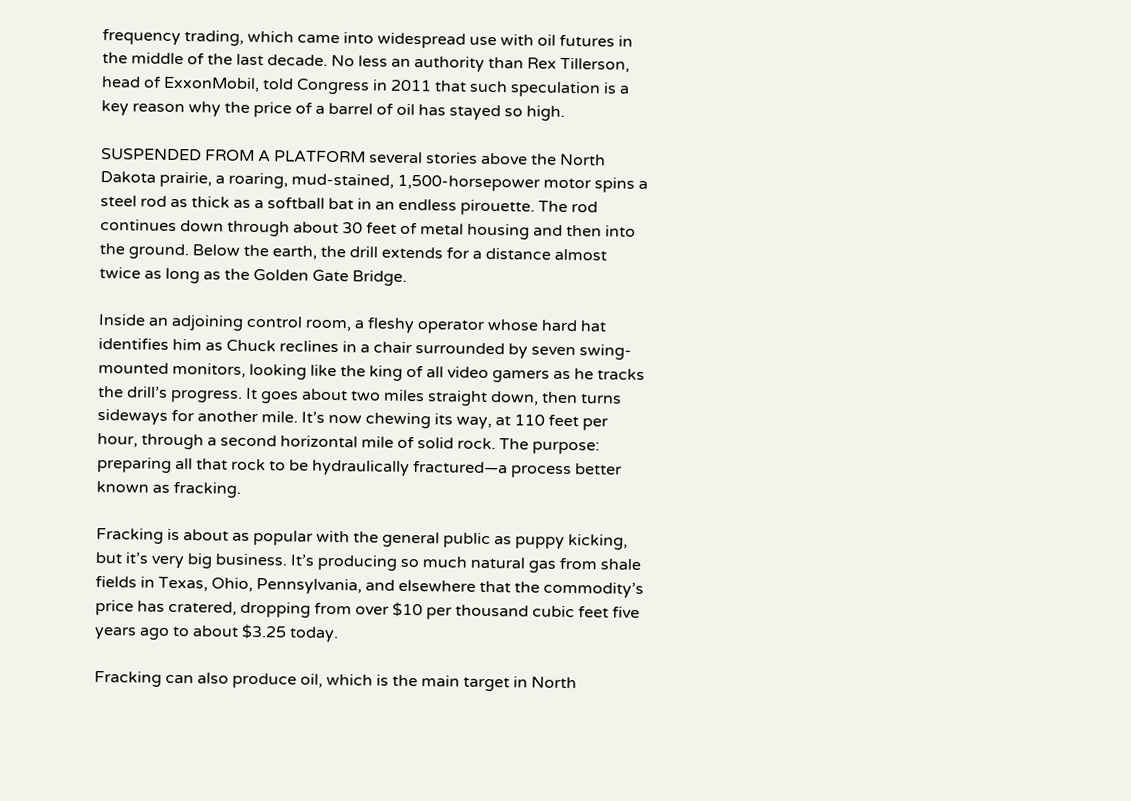frequency trading, which came into widespread use with oil futures in the middle of the last decade. No less an authority than Rex Tillerson, head of ExxonMobil, told Congress in 2011 that such speculation is a key reason why the price of a barrel of oil has stayed so high.

SUSPENDED FROM A PLATFORM several stories above the North Dakota prairie, a roaring, mud-stained, 1,500-horsepower motor spins a steel rod as thick as a softball bat in an endless pirouette. The rod continues down through about 30 feet of metal housing and then into the ground. Below the earth, the drill extends for a distance almost twice as long as the Golden Gate Bridge.

Inside an adjoining control room, a fleshy operator whose hard hat identifies him as Chuck reclines in a chair surrounded by seven swing-mounted monitors, looking like the king of all video gamers as he tracks the drill’s progress. It goes about two miles straight down, then turns sideways for another mile. It’s now chewing its way, at 110 feet per hour, through a second horizontal mile of solid rock. The purpose: preparing all that rock to be hydraulically fractured—a process better known as fracking.

Fracking is about as popular with the general public as puppy kicking, but it’s very big business. It’s producing so much natural gas from shale fields in Texas, Ohio, Pennsylvania, and elsewhere that the commodity’s price has cratered, dropping from over $10 per thousand cubic feet five years ago to about $3.25 today.

Fracking can also produce oil, which is the main target in North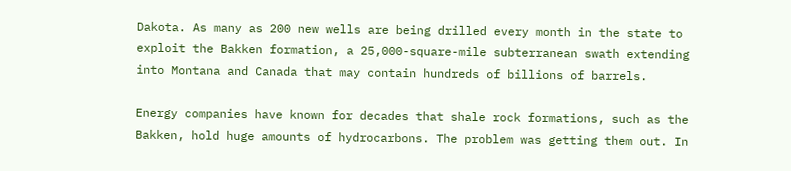Dakota. As many as 200 new wells are being drilled every month in the state to exploit the Bakken formation, a 25,000-square-mile subterranean swath extending into Montana and Canada that may contain hundreds of billions of barrels.

Energy companies have known for decades that shale rock formations, such as the Bakken, hold huge amounts of hydrocarbons. The problem was getting them out. In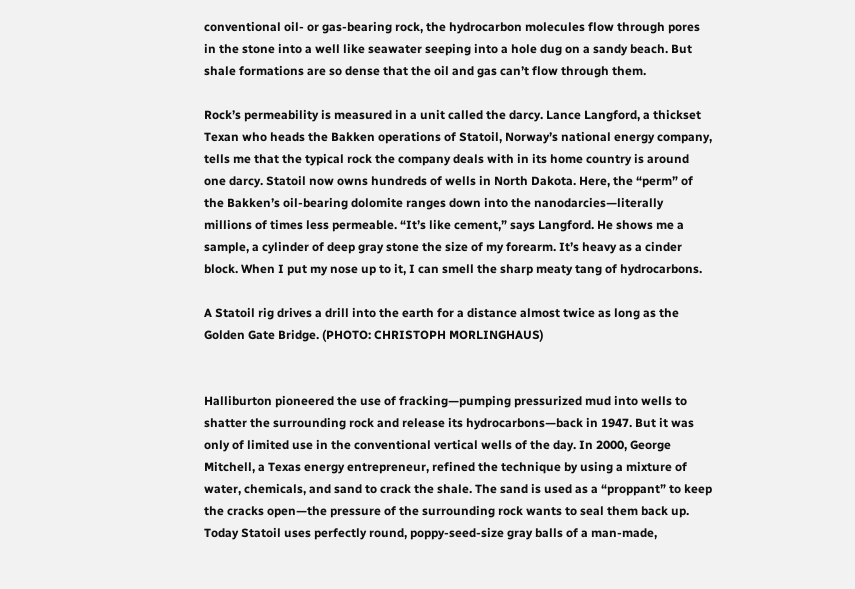conventional oil- or gas-bearing rock, the hydrocarbon molecules flow through pores in the stone into a well like seawater seeping into a hole dug on a sandy beach. But shale formations are so dense that the oil and gas can’t flow through them.

Rock’s permeability is measured in a unit called the darcy. Lance Langford, a thickset Texan who heads the Bakken operations of Statoil, Norway’s national energy company, tells me that the typical rock the company deals with in its home country is around one darcy. Statoil now owns hundreds of wells in North Dakota. Here, the “perm” of the Bakken’s oil-bearing dolomite ranges down into the nanodarcies—literally millions of times less permeable. “It’s like cement,” says Langford. He shows me a sample, a cylinder of deep gray stone the size of my forearm. It’s heavy as a cinder block. When I put my nose up to it, I can smell the sharp meaty tang of hydrocarbons.

A Statoil rig drives a drill into the earth for a distance almost twice as long as the Golden Gate Bridge. (PHOTO: CHRISTOPH MORLINGHAUS)


Halliburton pioneered the use of fracking—pumping pressurized mud into wells to shatter the surrounding rock and release its hydrocarbons—back in 1947. But it was only of limited use in the conventional vertical wells of the day. In 2000, George Mitchell, a Texas energy entrepreneur, refined the technique by using a mixture of water, chemicals, and sand to crack the shale. The sand is used as a “proppant” to keep the cracks open—the pressure of the surrounding rock wants to seal them back up. Today Statoil uses perfectly round, poppy-seed-size gray balls of a man-made,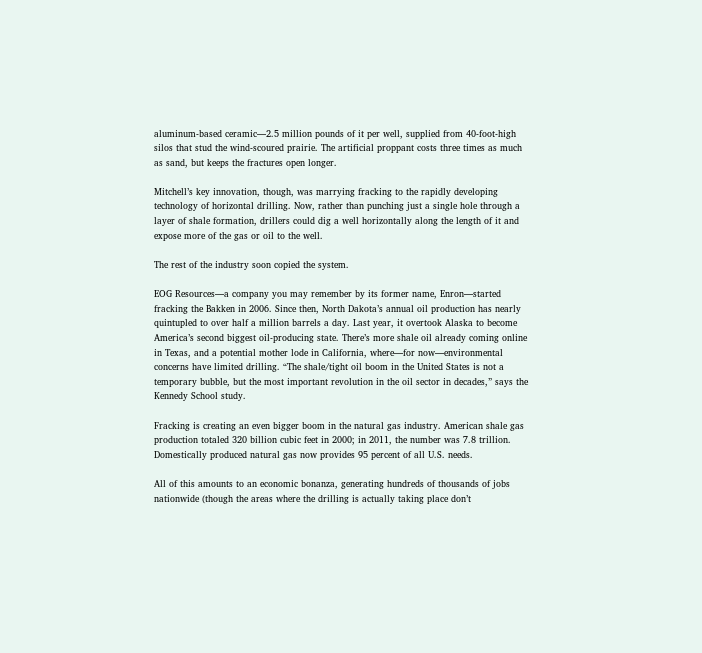aluminum-based ceramic—2.5 million pounds of it per well, supplied from 40-foot-high silos that stud the wind-scoured prairie. The artificial proppant costs three times as much as sand, but keeps the fractures open longer.

Mitchell’s key innovation, though, was marrying fracking to the rapidly developing technology of horizontal drilling. Now, rather than punching just a single hole through a layer of shale formation, drillers could dig a well horizontally along the length of it and expose more of the gas or oil to the well.

The rest of the industry soon copied the system.

EOG Resources—a company you may remember by its former name, Enron—started fracking the Bakken in 2006. Since then, North Dakota’s annual oil production has nearly quintupled to over half a million barrels a day. Last year, it overtook Alaska to become America’s second biggest oil-producing state. There’s more shale oil already coming online in Texas, and a potential mother lode in California, where—for now—environmental concerns have limited drilling. “The shale/tight oil boom in the United States is not a temporary bubble, but the most important revolution in the oil sector in decades,” says the Kennedy School study.

Fracking is creating an even bigger boom in the natural gas industry. American shale gas production totaled 320 billion cubic feet in 2000; in 2011, the number was 7.8 trillion. Domestically produced natural gas now provides 95 percent of all U.S. needs.

All of this amounts to an economic bonanza, generating hundreds of thousands of jobs nationwide (though the areas where the drilling is actually taking place don’t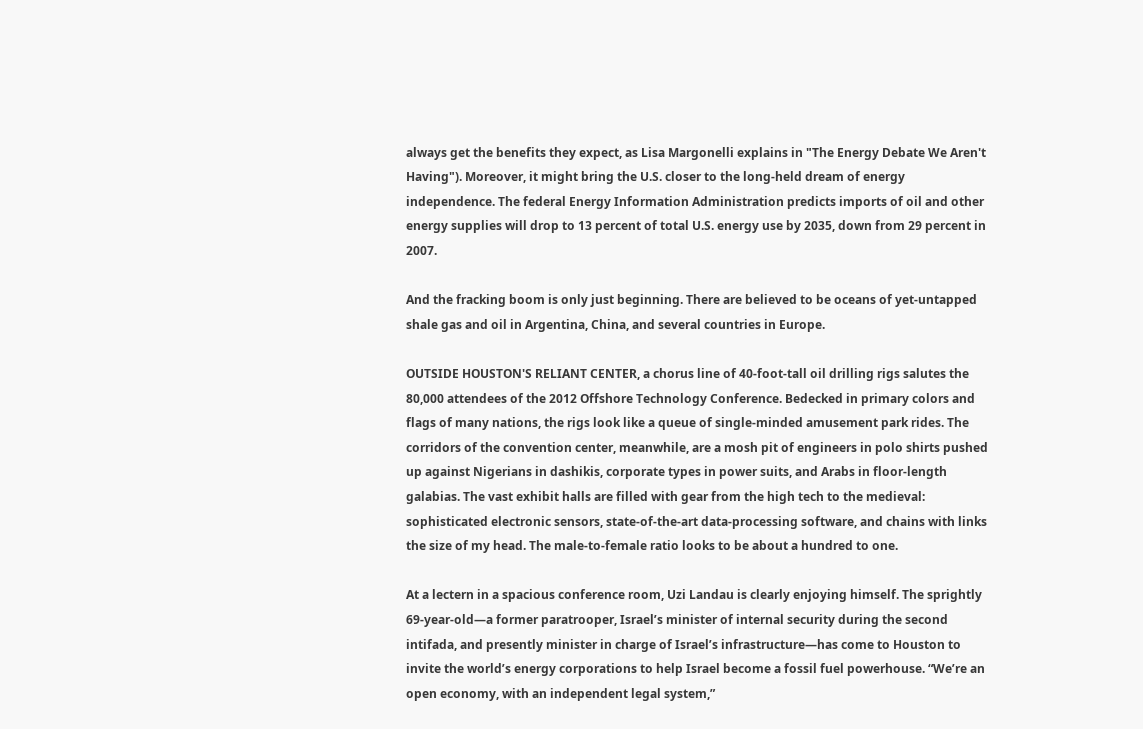always get the benefits they expect, as Lisa Margonelli explains in "The Energy Debate We Aren't Having"). Moreover, it might bring the U.S. closer to the long-held dream of energy independence. The federal Energy Information Administration predicts imports of oil and other energy supplies will drop to 13 percent of total U.S. energy use by 2035, down from 29 percent in 2007.

And the fracking boom is only just beginning. There are believed to be oceans of yet-untapped shale gas and oil in Argentina, China, and several countries in Europe.

OUTSIDE HOUSTON'S RELIANT CENTER, a chorus line of 40-foot-tall oil drilling rigs salutes the 80,000 attendees of the 2012 Offshore Technology Conference. Bedecked in primary colors and flags of many nations, the rigs look like a queue of single-minded amusement park rides. The corridors of the convention center, meanwhile, are a mosh pit of engineers in polo shirts pushed up against Nigerians in dashikis, corporate types in power suits, and Arabs in floor-length galabias. The vast exhibit halls are filled with gear from the high tech to the medieval: sophisticated electronic sensors, state-of-the-art data-processing software, and chains with links the size of my head. The male-to-female ratio looks to be about a hundred to one.

At a lectern in a spacious conference room, Uzi Landau is clearly enjoying himself. The sprightly 69-year-old—a former paratrooper, Israel’s minister of internal security during the second intifada, and presently minister in charge of Israel’s infrastructure—has come to Houston to invite the world’s energy corporations to help Israel become a fossil fuel powerhouse. “We’re an open economy, with an independent legal system,”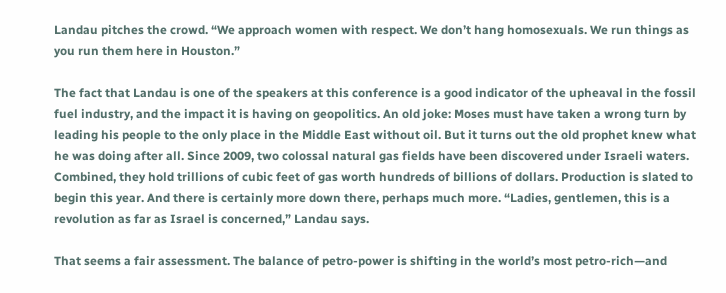Landau pitches the crowd. “We approach women with respect. We don’t hang homosexuals. We run things as you run them here in Houston.”

The fact that Landau is one of the speakers at this conference is a good indicator of the upheaval in the fossil fuel industry, and the impact it is having on geopolitics. An old joke: Moses must have taken a wrong turn by leading his people to the only place in the Middle East without oil. But it turns out the old prophet knew what he was doing after all. Since 2009, two colossal natural gas fields have been discovered under Israeli waters. Combined, they hold trillions of cubic feet of gas worth hundreds of billions of dollars. Production is slated to begin this year. And there is certainly more down there, perhaps much more. “Ladies, gentlemen, this is a revolution as far as Israel is concerned,” Landau says.

That seems a fair assessment. The balance of petro-power is shifting in the world’s most petro-rich—and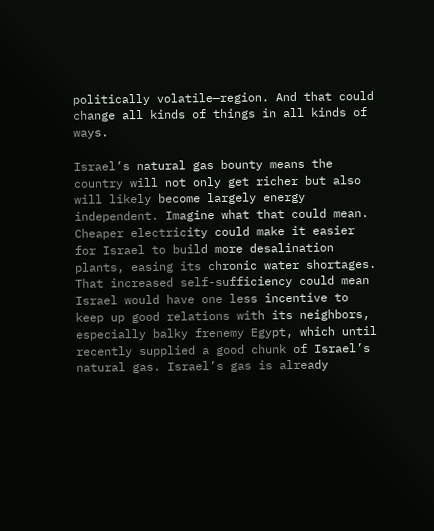politically volatile—region. And that could change all kinds of things in all kinds of ways.

Israel’s natural gas bounty means the country will not only get richer but also will likely become largely energy independent. Imagine what that could mean. Cheaper electricity could make it easier for Israel to build more desalination plants, easing its chronic water shortages. That increased self-sufficiency could mean Israel would have one less incentive to keep up good relations with its neighbors, especially balky frenemy Egypt, which until recently supplied a good chunk of Israel’s natural gas. Israel’s gas is already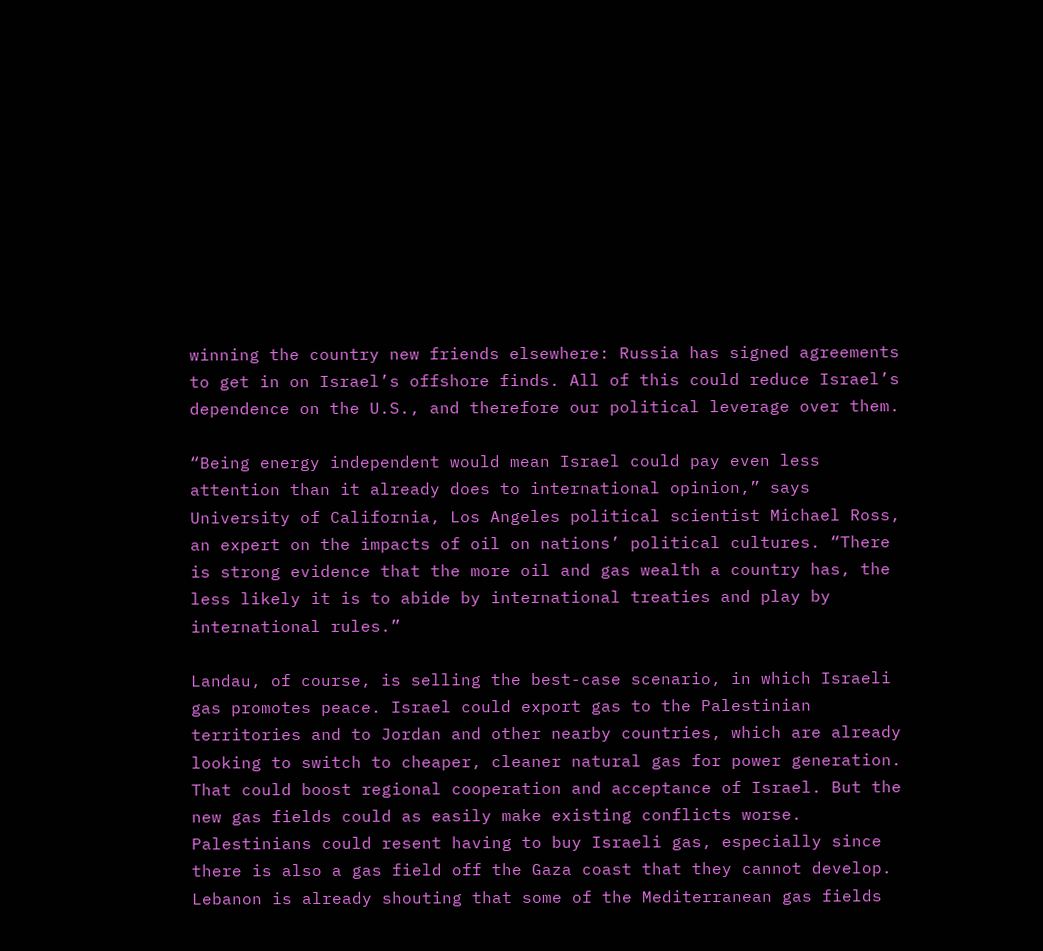winning the country new friends elsewhere: Russia has signed agreements to get in on Israel’s offshore finds. All of this could reduce Israel’s dependence on the U.S., and therefore our political leverage over them.

“Being energy independent would mean Israel could pay even less attention than it already does to international opinion,” says University of California, Los Angeles political scientist Michael Ross, an expert on the impacts of oil on nations’ political cultures. “There is strong evidence that the more oil and gas wealth a country has, the less likely it is to abide by international treaties and play by international rules.”

Landau, of course, is selling the best-case scenario, in which Israeli gas promotes peace. Israel could export gas to the Palestinian territories and to Jordan and other nearby countries, which are already looking to switch to cheaper, cleaner natural gas for power generation. That could boost regional cooperation and acceptance of Israel. But the new gas fields could as easily make existing conflicts worse. Palestinians could resent having to buy Israeli gas, especially since there is also a gas field off the Gaza coast that they cannot develop. Lebanon is already shouting that some of the Mediterranean gas fields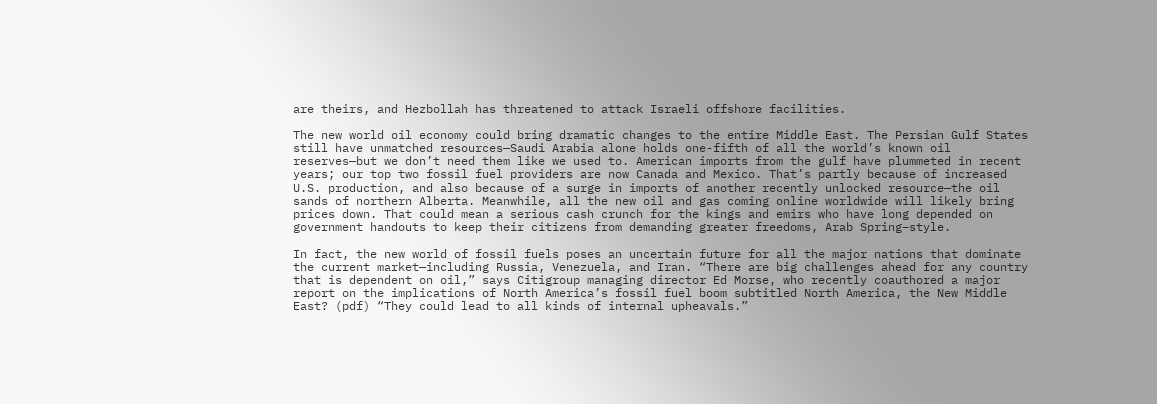are theirs, and Hezbollah has threatened to attack Israeli offshore facilities.

The new world oil economy could bring dramatic changes to the entire Middle East. The Persian Gulf States still have unmatched resources—Saudi Arabia alone holds one-fifth of all the world’s known oil reserves—but we don’t need them like we used to. American imports from the gulf have plummeted in recent years; our top two fossil fuel providers are now Canada and Mexico. That’s partly because of increased U.S. production, and also because of a surge in imports of another recently unlocked resource—the oil sands of northern Alberta. Meanwhile, all the new oil and gas coming online worldwide will likely bring prices down. That could mean a serious cash crunch for the kings and emirs who have long depended on government handouts to keep their citizens from demanding greater freedoms, Arab Spring–style.

In fact, the new world of fossil fuels poses an uncertain future for all the major nations that dominate the current market—including Russia, Venezuela, and Iran. “There are big challenges ahead for any country that is dependent on oil,” says Citigroup managing director Ed Morse, who recently coauthored a major report on the implications of North America’s fossil fuel boom subtitled North America, the New Middle East? (pdf) “They could lead to all kinds of internal upheavals.”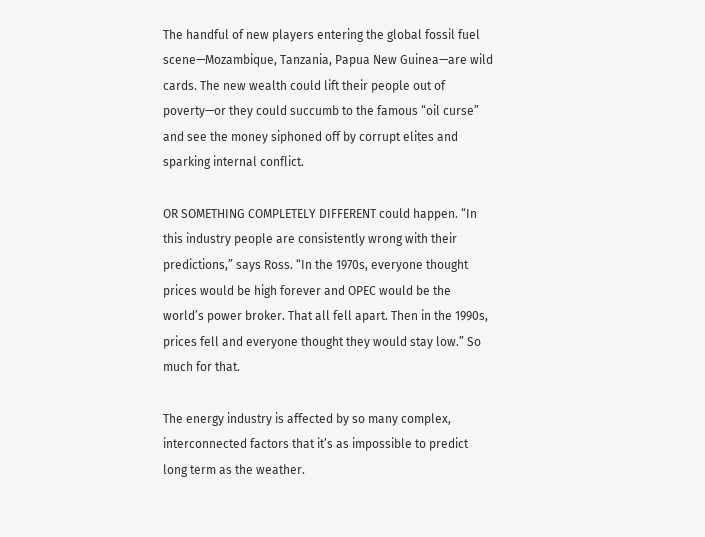The handful of new players entering the global fossil fuel scene—Mozambique, Tanzania, Papua New Guinea—are wild cards. The new wealth could lift their people out of poverty—or they could succumb to the famous “oil curse” and see the money siphoned off by corrupt elites and sparking internal conflict.

OR SOMETHING COMPLETELY DIFFERENT could happen. “In this industry people are consistently wrong with their predictions,” says Ross. “In the 1970s, everyone thought prices would be high forever and OPEC would be the world’s power broker. That all fell apart. Then in the 1990s, prices fell and everyone thought they would stay low.” So much for that.

The energy industry is affected by so many complex, interconnected factors that it’s as impossible to predict long term as the weather.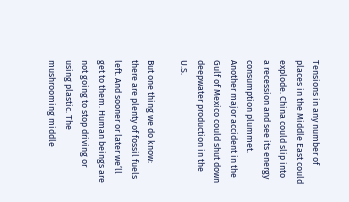Tensions in any number of places in the Middle East could explode. China could slip into a recession and see its energy consumption plummet. Another major accident in the Gulf of Mexico could shut down deepwater production in the U.S.

But one thing we do know: there are plenty of fossil fuels left. And sooner or later we’ll get to them. Human beings are not going to stop driving or using plastic. The mushrooming middle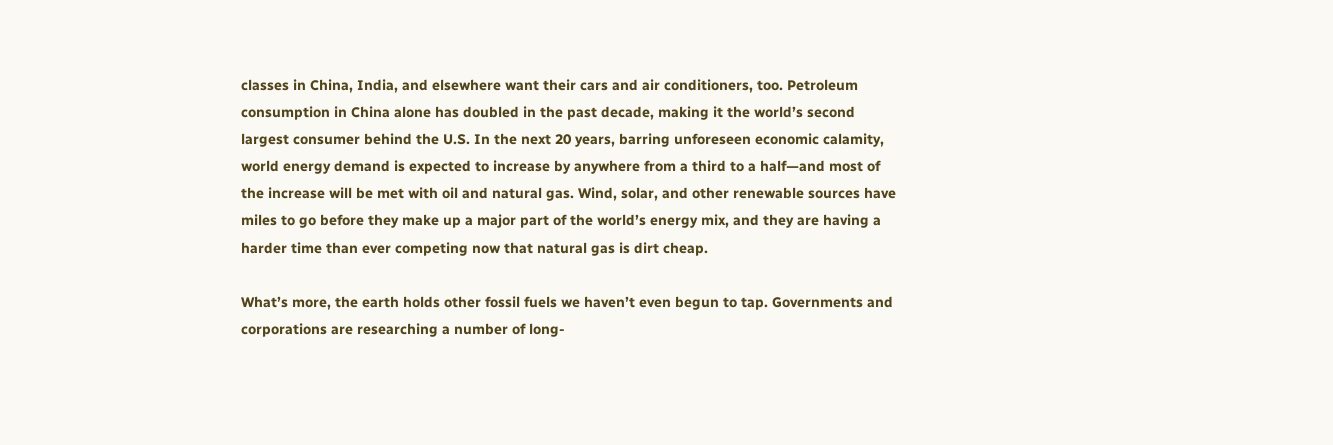classes in China, India, and elsewhere want their cars and air conditioners, too. Petroleum consumption in China alone has doubled in the past decade, making it the world’s second largest consumer behind the U.S. In the next 20 years, barring unforeseen economic calamity, world energy demand is expected to increase by anywhere from a third to a half—and most of the increase will be met with oil and natural gas. Wind, solar, and other renewable sources have miles to go before they make up a major part of the world’s energy mix, and they are having a harder time than ever competing now that natural gas is dirt cheap.

What’s more, the earth holds other fossil fuels we haven’t even begun to tap. Governments and corporations are researching a number of long-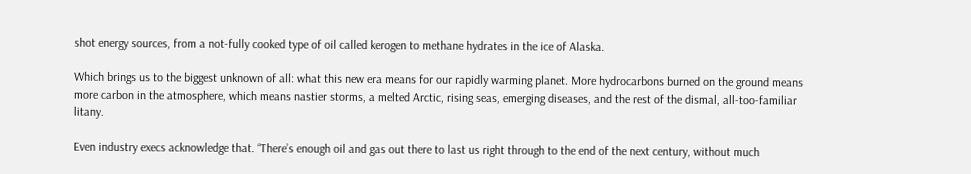shot energy sources, from a not-fully cooked type of oil called kerogen to methane hydrates in the ice of Alaska.

Which brings us to the biggest unknown of all: what this new era means for our rapidly warming planet. More hydrocarbons burned on the ground means more carbon in the atmosphere, which means nastier storms, a melted Arctic, rising seas, emerging diseases, and the rest of the dismal, all-too-familiar litany.

Even industry execs acknowledge that. “There’s enough oil and gas out there to last us right through to the end of the next century, without much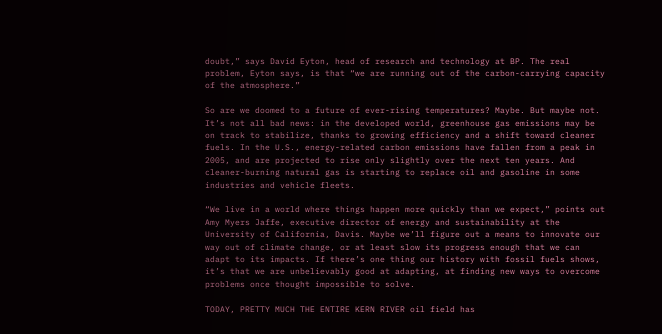doubt,” says David Eyton, head of research and technology at BP. The real problem, Eyton says, is that “we are running out of the carbon-carrying capacity of the atmosphere.”

So are we doomed to a future of ever-rising temperatures? Maybe. But maybe not. It’s not all bad news: in the developed world, greenhouse gas emissions may be on track to stabilize, thanks to growing efficiency and a shift toward cleaner fuels. In the U.S., energy-related carbon emissions have fallen from a peak in 2005, and are projected to rise only slightly over the next ten years. And cleaner-burning natural gas is starting to replace oil and gasoline in some industries and vehicle fleets.

“We live in a world where things happen more quickly than we expect,” points out Amy Myers Jaffe, executive director of energy and sustainability at the University of California, Davis. Maybe we’ll figure out a means to innovate our way out of climate change, or at least slow its progress enough that we can adapt to its impacts. If there’s one thing our history with fossil fuels shows, it’s that we are unbelievably good at adapting, at finding new ways to overcome problems once thought impossible to solve.

TODAY, PRETTY MUCH THE ENTIRE KERN RIVER oil field has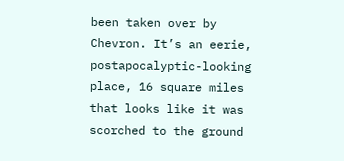been taken over by Chevron. It’s an eerie, postapocalyptic-looking place, 16 square miles that looks like it was scorched to the ground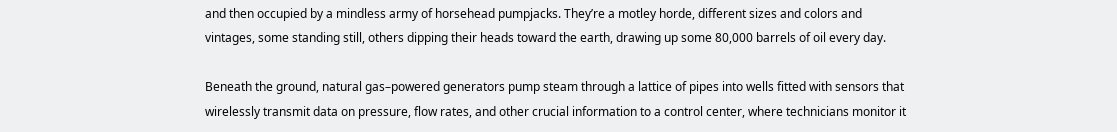and then occupied by a mindless army of horsehead pumpjacks. They’re a motley horde, different sizes and colors and vintages, some standing still, others dipping their heads toward the earth, drawing up some 80,000 barrels of oil every day.

Beneath the ground, natural gas–powered generators pump steam through a lattice of pipes into wells fitted with sensors that wirelessly transmit data on pressure, flow rates, and other crucial information to a control center, where technicians monitor it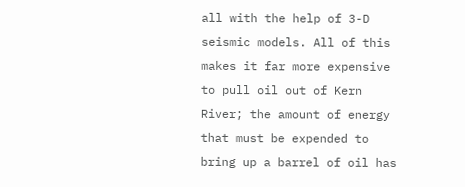all with the help of 3-D seismic models. All of this makes it far more expensive to pull oil out of Kern River; the amount of energy that must be expended to bring up a barrel of oil has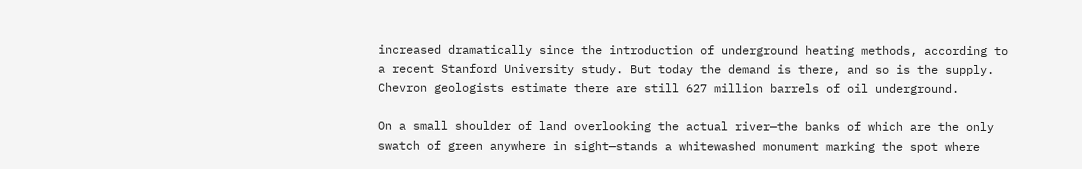increased dramatically since the introduction of underground heating methods, according to a recent Stanford University study. But today the demand is there, and so is the supply. Chevron geologists estimate there are still 627 million barrels of oil underground.

On a small shoulder of land overlooking the actual river—the banks of which are the only swatch of green anywhere in sight—stands a whitewashed monument marking the spot where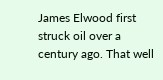James Elwood first struck oil over a century ago. That well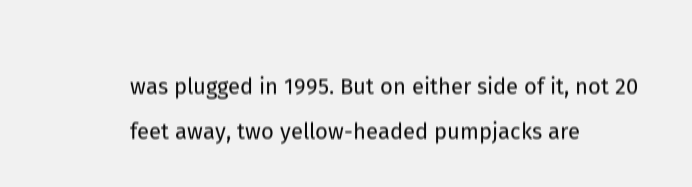was plugged in 1995. But on either side of it, not 20 feet away, two yellow-headed pumpjacks are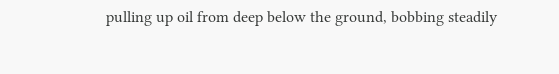pulling up oil from deep below the ground, bobbing steadily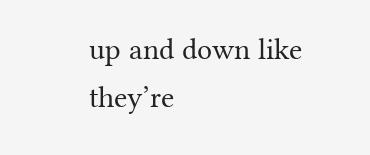up and down like they’re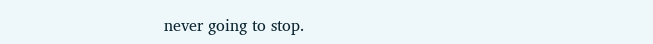never going to stop.